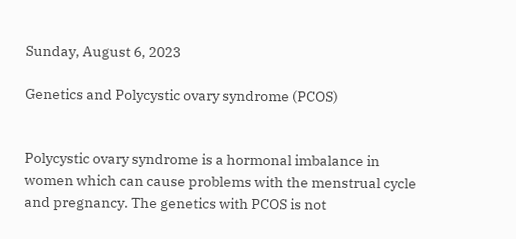Sunday, August 6, 2023

Genetics and Polycystic ovary syndrome (PCOS)


Polycystic ovary syndrome is a hormonal imbalance in women which can cause problems with the menstrual cycle and pregnancy. The genetics with PCOS is not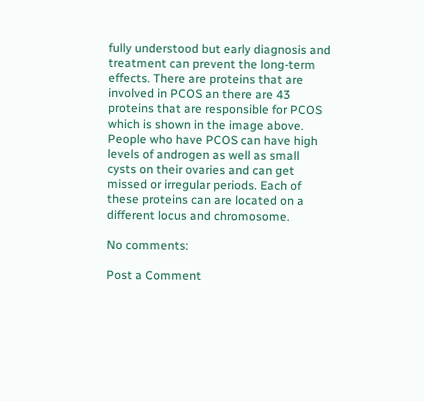fully understood but early diagnosis and treatment can prevent the long-term effects. There are proteins that are involved in PCOS an there are 43 proteins that are responsible for PCOS which is shown in the image above. People who have PCOS can have high levels of androgen as well as small cysts on their ovaries and can get missed or irregular periods. Each of these proteins can are located on a different locus and chromosome.

No comments:

Post a Comment